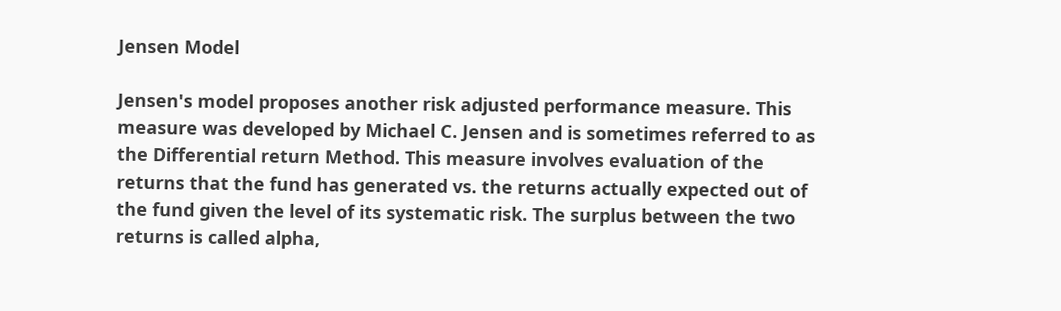Jensen Model

Jensen's model proposes another risk adjusted performance measure. This measure was developed by Michael C. Jensen and is sometimes referred to as the Differential return Method. This measure involves evaluation of the returns that the fund has generated vs. the returns actually expected out of the fund given the level of its systematic risk. The surplus between the two returns is called alpha,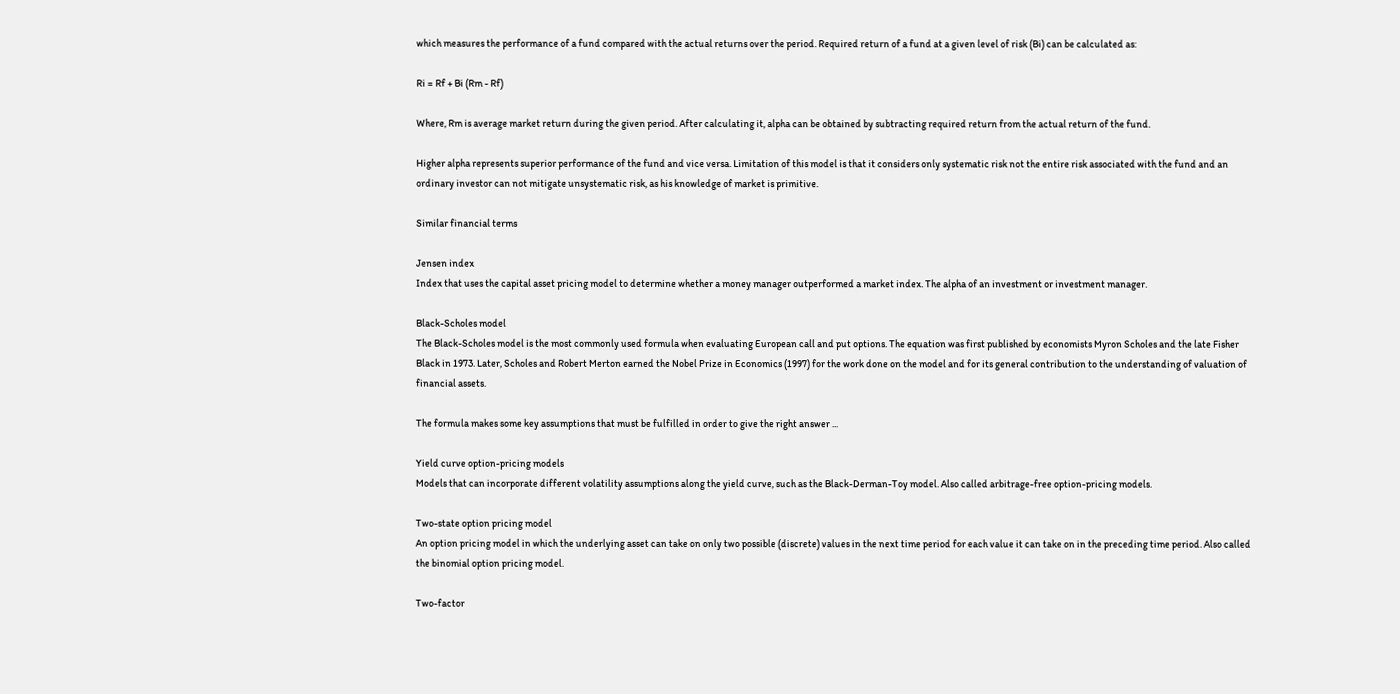which measures the performance of a fund compared with the actual returns over the period. Required return of a fund at a given level of risk (Bi) can be calculated as:

Ri = Rf + Bi (Rm - Rf)

Where, Rm is average market return during the given period. After calculating it, alpha can be obtained by subtracting required return from the actual return of the fund.

Higher alpha represents superior performance of the fund and vice versa. Limitation of this model is that it considers only systematic risk not the entire risk associated with the fund and an ordinary investor can not mitigate unsystematic risk, as his knowledge of market is primitive.

Similar financial terms

Jensen index
Index that uses the capital asset pricing model to determine whether a money manager outperformed a market index. The alpha of an investment or investment manager.

Black-Scholes model
The Black-Scholes model is the most commonly used formula when evaluating European call and put options. The equation was first published by economists Myron Scholes and the late Fisher Black in 1973. Later, Scholes and Robert Merton earned the Nobel Prize in Economics (1997) for the work done on the model and for its general contribution to the understanding of valuation of financial assets.

The formula makes some key assumptions that must be fulfilled in order to give the right answer ...

Yield curve option-pricing models
Models that can incorporate different volatility assumptions along the yield curve, such as the Black-Derman-Toy model. Also called arbitrage-free option-pricing models.

Two-state option pricing model
An option pricing model in which the underlying asset can take on only two possible (discrete) values in the next time period for each value it can take on in the preceding time period. Also called the binomial option pricing model.

Two-factor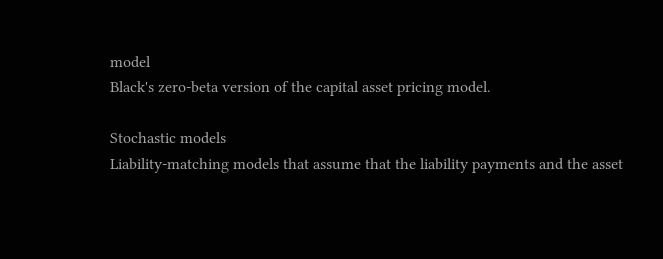model
Black's zero-beta version of the capital asset pricing model.

Stochastic models
Liability-matching models that assume that the liability payments and the asset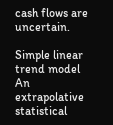cash flows are uncertain.

Simple linear trend model
An extrapolative statistical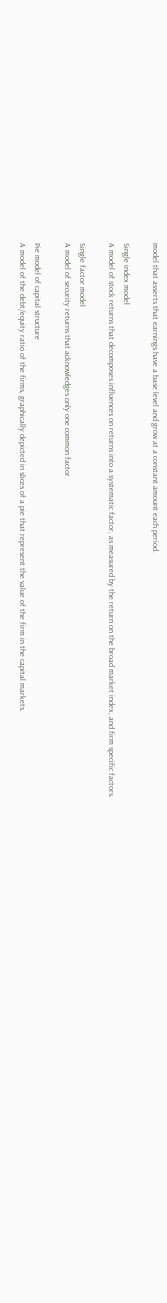model that asserts that earnings have a base level and grow at a constant amount each period.

Single index model
A model of stock returns that decomposes influences on returns into a systematic factor, as measured by the return on the broad market index, and firm specific factors.

Single factor model
A model of security returns that acknowledges only one common factor.

Pie model of capital structure
A model of the debt/equity ratio of the firms, graphically depicted in slices of a pie that represent the value of the firm in the capital markets.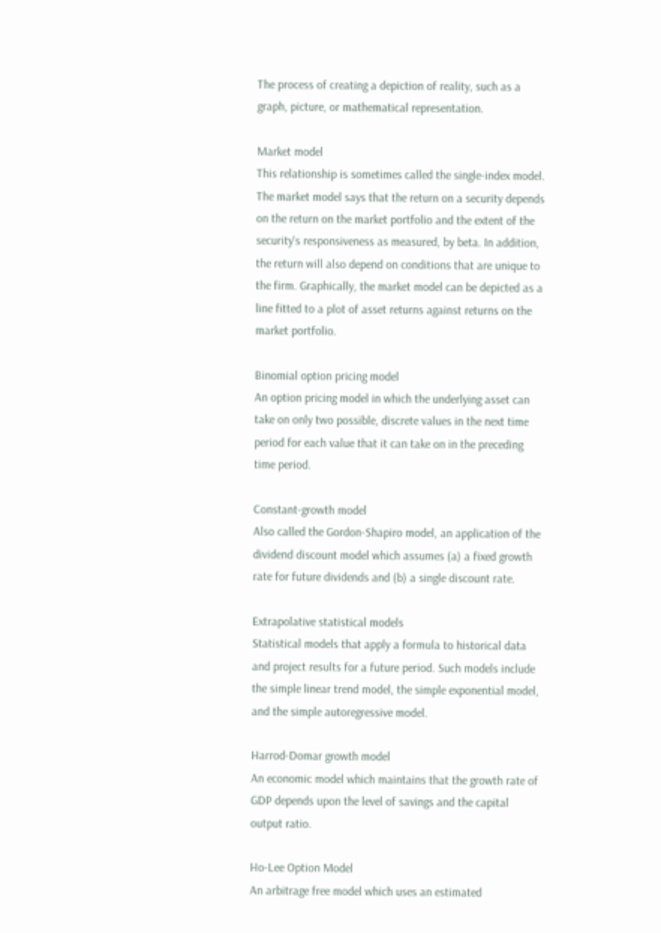The process of creating a depiction of reality, such as a graph, picture, or mathematical representation.

Market model
This relationship is sometimes called the single-index model. The market model says that the return on a security depends on the return on the market portfolio and the extent of the security's responsiveness as measured, by beta. In addition, the return will also depend on conditions that are unique to the firm. Graphically, the market model can be depicted as a line fitted to a plot of asset returns against returns on the market portfolio.

Binomial option pricing model
An option pricing model in which the underlying asset can take on only two possible, discrete values in the next time period for each value that it can take on in the preceding time period.

Constant-growth model
Also called the Gordon-Shapiro model, an application of the dividend discount model which assumes (a) a fixed growth rate for future dividends and (b) a single discount rate.

Extrapolative statistical models
Statistical models that apply a formula to historical data and project results for a future period. Such models include the simple linear trend model, the simple exponential model, and the simple autoregressive model.

Harrod-Domar growth model
An economic model which maintains that the growth rate of GDP depends upon the level of savings and the capital output ratio.

Ho-Lee Option Model
An arbitrage free model which uses an estimated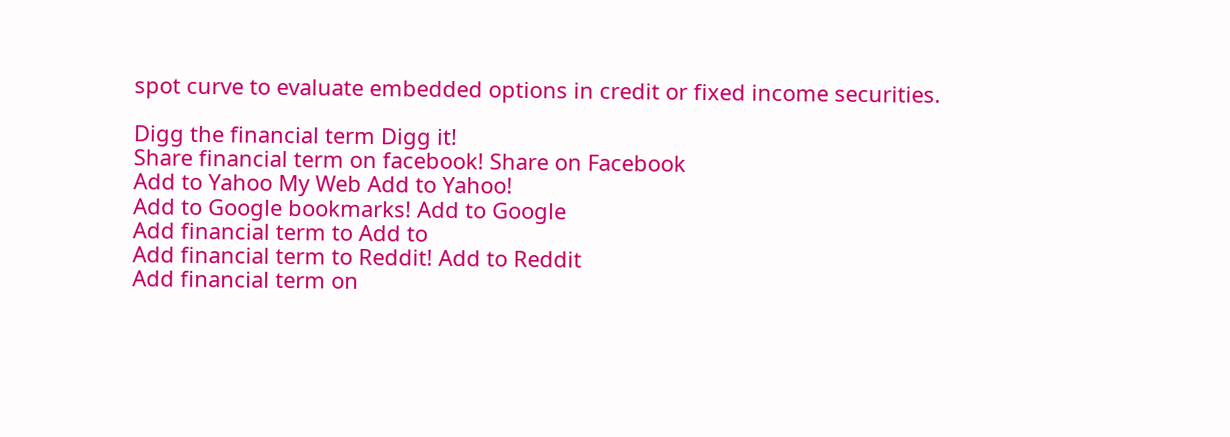spot curve to evaluate embedded options in credit or fixed income securities.

Digg the financial term Digg it!
Share financial term on facebook! Share on Facebook
Add to Yahoo My Web Add to Yahoo!
Add to Google bookmarks! Add to Google
Add financial term to Add to
Add financial term to Reddit! Add to Reddit
Add financial term on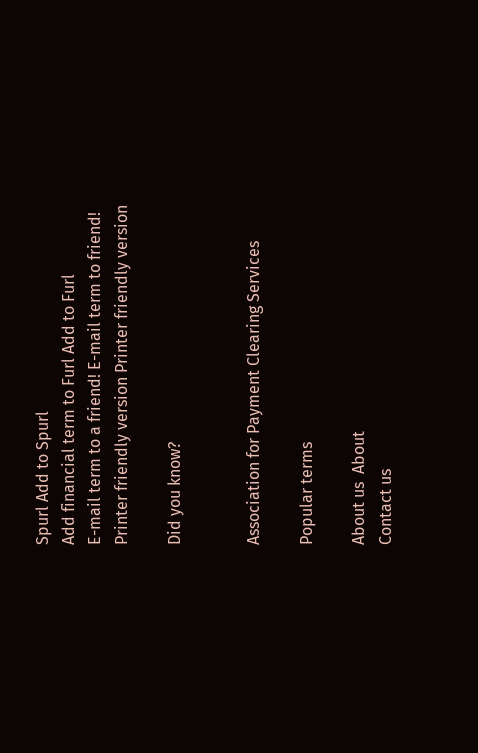Spurl Add to Spurl
Add financial term to Furl Add to Furl
E-mail term to a friend! E-mail term to friend!
Printer friendly version Printer friendly version

Did you know?


Association for Payment Clearing Services

Popular terms

About us  About
Contact us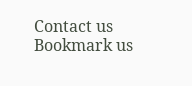Contact us
Bookmark us